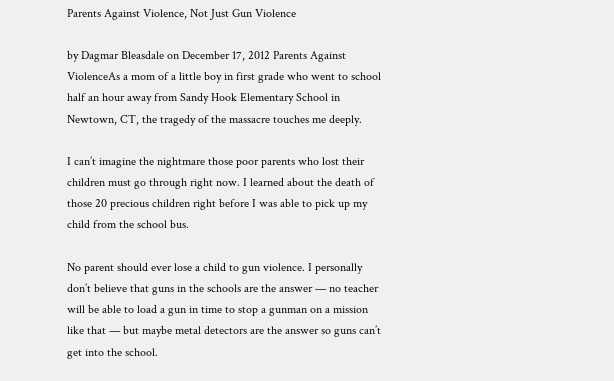Parents Against Violence, Not Just Gun Violence

by Dagmar Bleasdale on December 17, 2012 Parents Against ViolenceAs a mom of a little boy in first grade who went to school half an hour away from Sandy Hook Elementary School in Newtown, CT, the tragedy of the massacre touches me deeply.

I can’t imagine the nightmare those poor parents who lost their children must go through right now. I learned about the death of those 20 precious children right before I was able to pick up my child from the school bus.

No parent should ever lose a child to gun violence. I personally don’t believe that guns in the schools are the answer — no teacher will be able to load a gun in time to stop a gunman on a mission like that — but maybe metal detectors are the answer so guns can’t get into the school.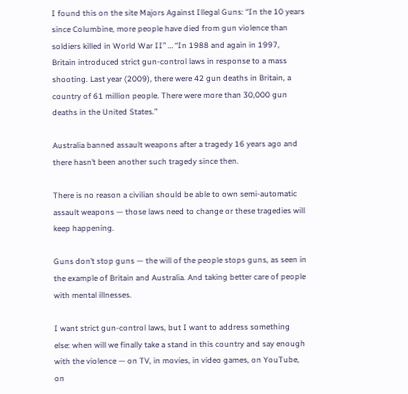I found this on the site Majors Against Illegal Guns: “In the 10 years since Columbine, more people have died from gun violence than soldiers killed in World War II” … “In 1988 and again in 1997, Britain introduced strict gun-control laws in response to a mass shooting. Last year (2009), there were 42 gun deaths in Britain, a country of 61 million people. There were more than 30,000 gun deaths in the United States.”

Australia banned assault weapons after a tragedy 16 years ago and there hasn’t been another such tragedy since then.

There is no reason a civilian should be able to own semi-automatic assault weapons — those laws need to change or these tragedies will keep happening.

Guns don’t stop guns — the will of the people stops guns, as seen in the example of Britain and Australia. And taking better care of people with mental illnesses.

I want strict gun-control laws, but I want to address something else: when will we finally take a stand in this country and say enough with the violence — on TV, in movies, in video games, on YouTube, on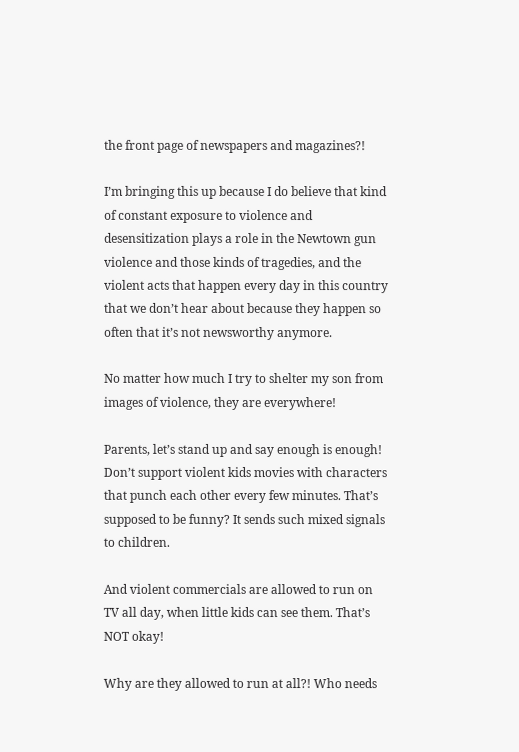the front page of newspapers and magazines?!

I’m bringing this up because I do believe that kind of constant exposure to violence and desensitization plays a role in the Newtown gun violence and those kinds of tragedies, and the violent acts that happen every day in this country that we don’t hear about because they happen so often that it’s not newsworthy anymore.

No matter how much I try to shelter my son from images of violence, they are everywhere!

Parents, let’s stand up and say enough is enough! Don’t support violent kids movies with characters that punch each other every few minutes. That’s supposed to be funny? It sends such mixed signals to children.

And violent commercials are allowed to run on TV all day, when little kids can see them. That’s NOT okay!

Why are they allowed to run at all?! Who needs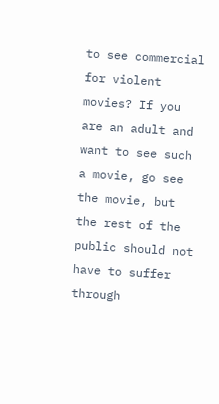to see commercial for violent movies? If you are an adult and want to see such a movie, go see the movie, but the rest of the public should not have to suffer through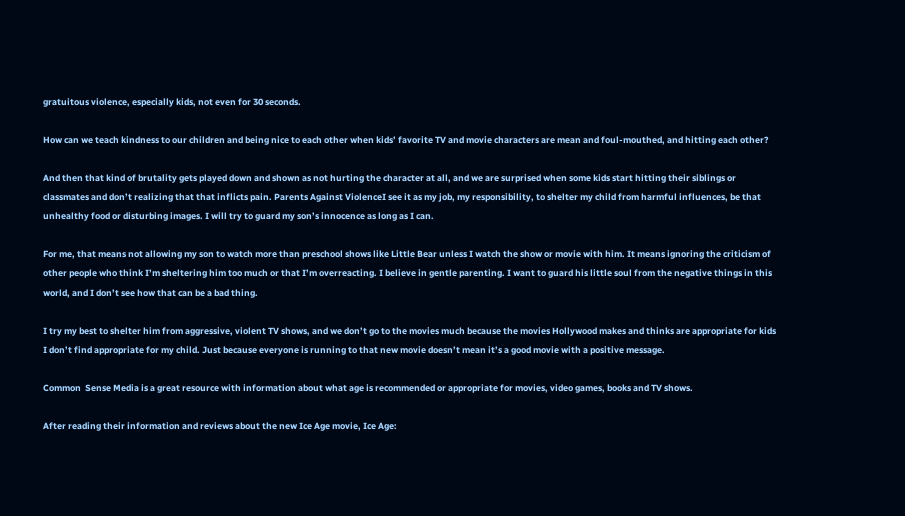gratuitous violence, especially kids, not even for 30 seconds.

How can we teach kindness to our children and being nice to each other when kids’ favorite TV and movie characters are mean and foul-mouthed, and hitting each other?

And then that kind of brutality gets played down and shown as not hurting the character at all, and we are surprised when some kids start hitting their siblings or classmates and don’t realizing that that inflicts pain. Parents Against ViolenceI see it as my job, my responsibility, to shelter my child from harmful influences, be that unhealthy food or disturbing images. I will try to guard my son’s innocence as long as I can.

For me, that means not allowing my son to watch more than preschool shows like Little Bear unless I watch the show or movie with him. It means ignoring the criticism of other people who think I’m sheltering him too much or that I’m overreacting. I believe in gentle parenting. I want to guard his little soul from the negative things in this world, and I don’t see how that can be a bad thing.

I try my best to shelter him from aggressive, violent TV shows, and we don’t go to the movies much because the movies Hollywood makes and thinks are appropriate for kids I don’t find appropriate for my child. Just because everyone is running to that new movie doesn’t mean it’s a good movie with a positive message.

Common  Sense Media is a great resource with information about what age is recommended or appropriate for movies, video games, books and TV shows.

After reading their information and reviews about the new Ice Age movie, Ice Age: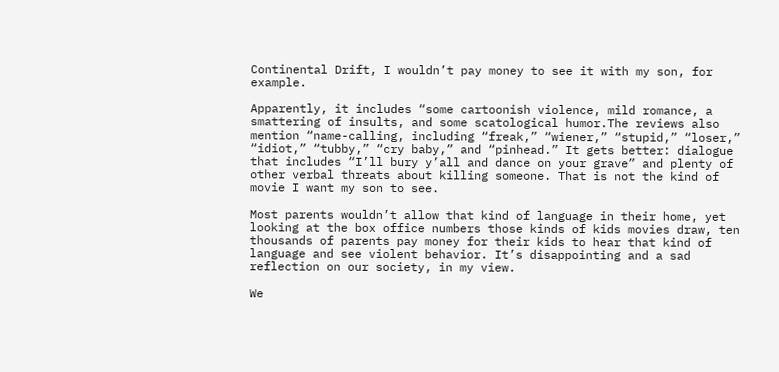Continental Drift, I wouldn’t pay money to see it with my son, for example.

Apparently, it includes “some cartoonish violence, mild romance, a smattering of insults, and some scatological humor.The reviews also mention “name-calling, including “freak,” “wiener,” “stupid,” “loser,” “idiot,” “tubby,” “cry baby,” and “pinhead.” It gets better: dialogue that includes “I’ll bury y’all and dance on your grave” and plenty of other verbal threats about killing someone. That is not the kind of movie I want my son to see.

Most parents wouldn’t allow that kind of language in their home, yet looking at the box office numbers those kinds of kids movies draw, ten thousands of parents pay money for their kids to hear that kind of language and see violent behavior. It’s disappointing and a sad reflection on our society, in my view.

We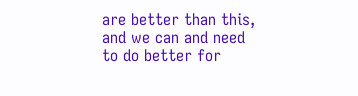are better than this, and we can and need to do better for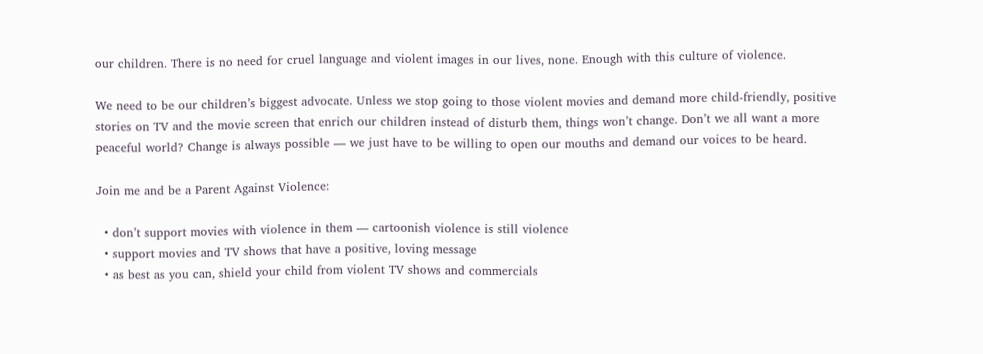our children. There is no need for cruel language and violent images in our lives, none. Enough with this culture of violence.

We need to be our children’s biggest advocate. Unless we stop going to those violent movies and demand more child-friendly, positive stories on TV and the movie screen that enrich our children instead of disturb them, things won’t change. Don’t we all want a more peaceful world? Change is always possible — we just have to be willing to open our mouths and demand our voices to be heard.

Join me and be a Parent Against Violence:

  • don’t support movies with violence in them — cartoonish violence is still violence
  • support movies and TV shows that have a positive, loving message
  • as best as you can, shield your child from violent TV shows and commercials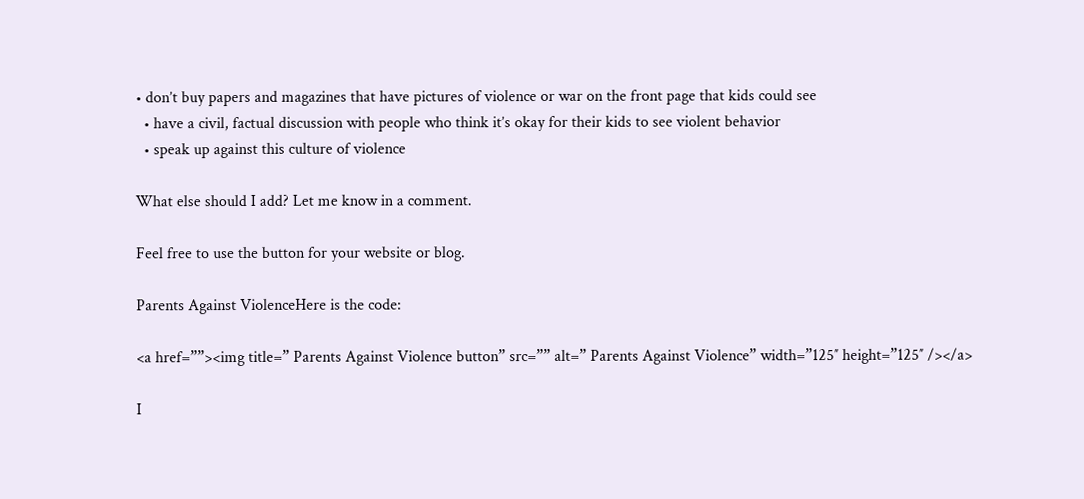• don’t buy papers and magazines that have pictures of violence or war on the front page that kids could see
  • have a civil, factual discussion with people who think it’s okay for their kids to see violent behavior
  • speak up against this culture of violence

What else should I add? Let me know in a comment.

Feel free to use the button for your website or blog.

Parents Against ViolenceHere is the code:

<a href=””><img title=” Parents Against Violence button” src=”” alt=” Parents Against Violence” width=”125″ height=”125″ /></a>

I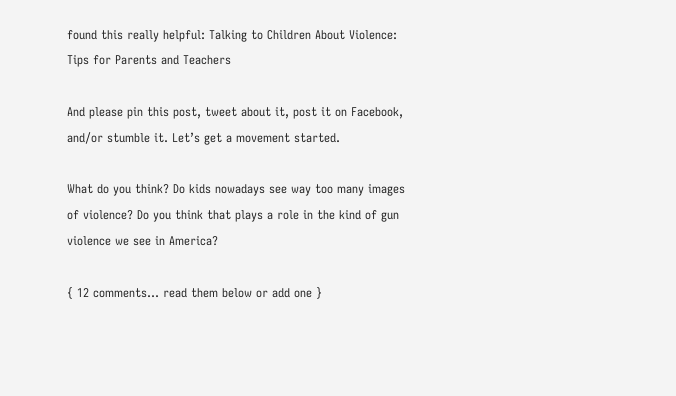found this really helpful: Talking to Children About Violence: Tips for Parents and Teachers

And please pin this post, tweet about it, post it on Facebook, and/or stumble it. Let’s get a movement started.

What do you think? Do kids nowadays see way too many images of violence? Do you think that plays a role in the kind of gun violence we see in America?

{ 12 comments… read them below or add one }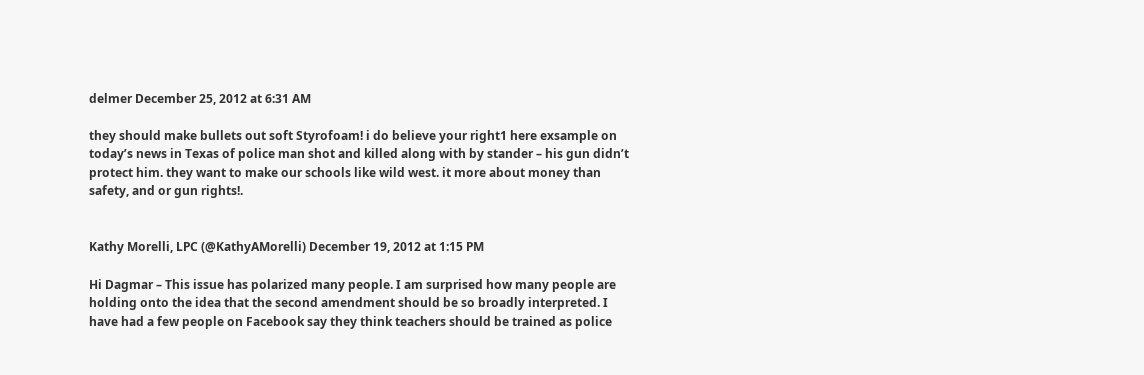delmer December 25, 2012 at 6:31 AM

they should make bullets out soft Styrofoam! i do believe your right1 here exsample on today’s news in Texas of police man shot and killed along with by stander – his gun didn’t protect him. they want to make our schools like wild west. it more about money than safety, and or gun rights!.


Kathy Morelli, LPC (@KathyAMorelli) December 19, 2012 at 1:15 PM

Hi Dagmar – This issue has polarized many people. I am surprised how many people are holding onto the idea that the second amendment should be so broadly interpreted. I have had a few people on Facebook say they think teachers should be trained as police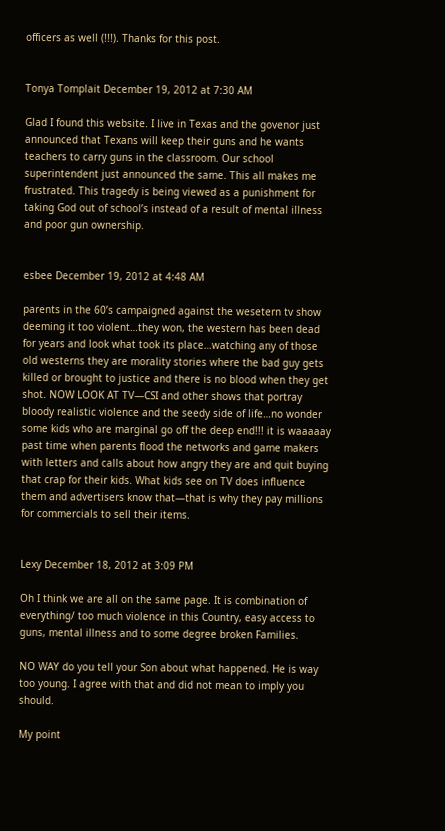officers as well (!!!). Thanks for this post.


Tonya Tomplait December 19, 2012 at 7:30 AM

Glad I found this website. I live in Texas and the govenor just announced that Texans will keep their guns and he wants teachers to carry guns in the classroom. Our school superintendent just announced the same. This all makes me frustrated. This tragedy is being viewed as a punishment for taking God out of school’s instead of a result of mental illness and poor gun ownership.


esbee December 19, 2012 at 4:48 AM

parents in the 60’s campaigned against the wesetern tv show deeming it too violent…they won, the western has been dead for years and look what took its place…watching any of those old westerns they are morality stories where the bad guy gets killed or brought to justice and there is no blood when they get shot. NOW LOOK AT TV—CSI and other shows that portray bloody realistic violence and the seedy side of life…no wonder some kids who are marginal go off the deep end!!! it is waaaaay past time when parents flood the networks and game makers with letters and calls about how angry they are and quit buying that crap for their kids. What kids see on TV does influence them and advertisers know that—that is why they pay millions for commercials to sell their items.


Lexy December 18, 2012 at 3:09 PM

Oh I think we are all on the same page. It is combination of everything/ too much violence in this Country, easy access to guns, mental illness and to some degree broken Families.

NO WAY do you tell your Son about what happened. He is way too young. I agree with that and did not mean to imply you should.

My point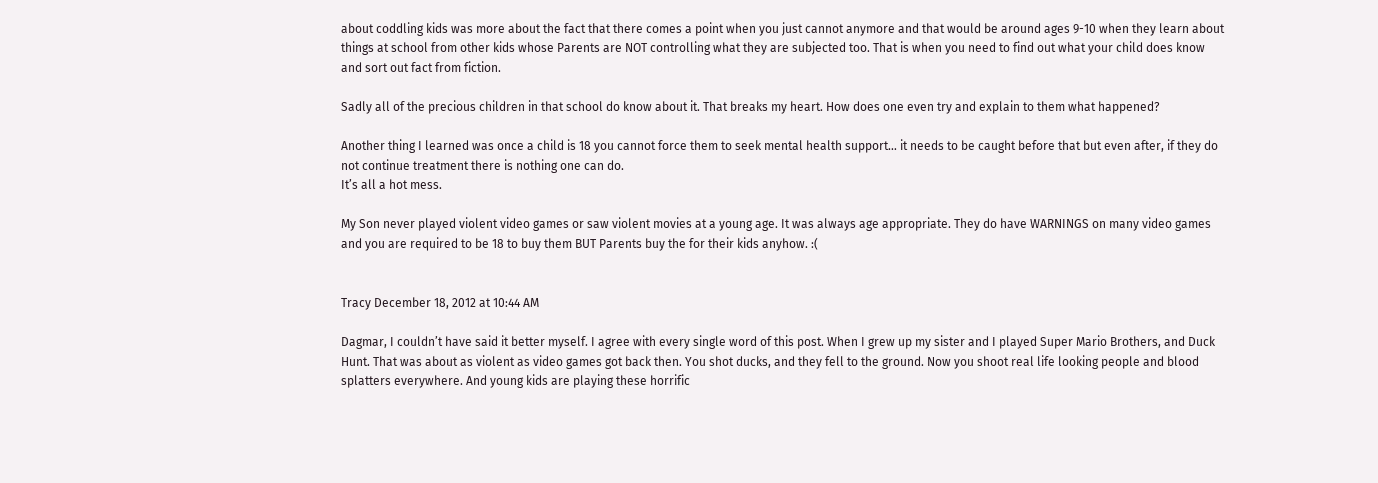about coddling kids was more about the fact that there comes a point when you just cannot anymore and that would be around ages 9-10 when they learn about things at school from other kids whose Parents are NOT controlling what they are subjected too. That is when you need to find out what your child does know and sort out fact from fiction.

Sadly all of the precious children in that school do know about it. That breaks my heart. How does one even try and explain to them what happened?

Another thing I learned was once a child is 18 you cannot force them to seek mental health support… it needs to be caught before that but even after, if they do not continue treatment there is nothing one can do.
It’s all a hot mess.

My Son never played violent video games or saw violent movies at a young age. It was always age appropriate. They do have WARNINGS on many video games and you are required to be 18 to buy them BUT Parents buy the for their kids anyhow. :(


Tracy December 18, 2012 at 10:44 AM

Dagmar, I couldn’t have said it better myself. I agree with every single word of this post. When I grew up my sister and I played Super Mario Brothers, and Duck Hunt. That was about as violent as video games got back then. You shot ducks, and they fell to the ground. Now you shoot real life looking people and blood splatters everywhere. And young kids are playing these horrific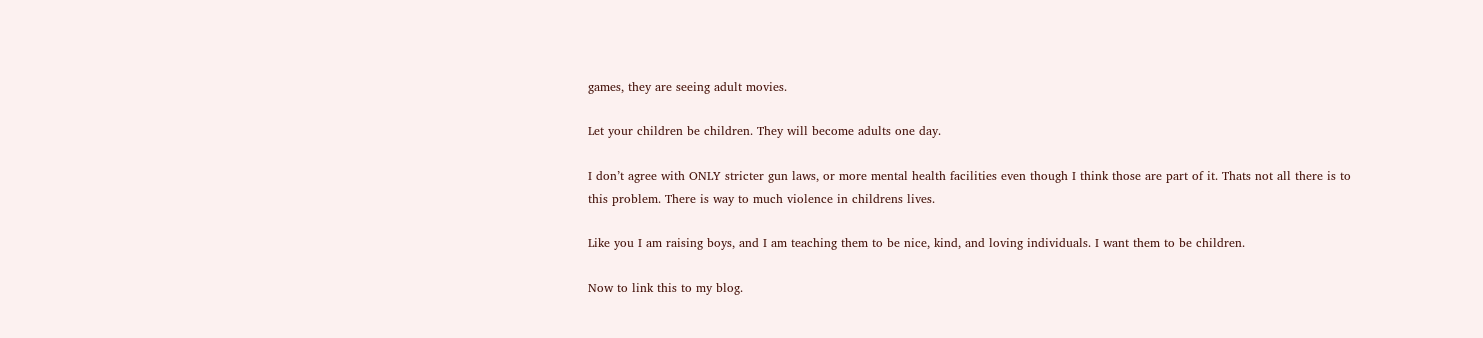games, they are seeing adult movies.

Let your children be children. They will become adults one day.

I don’t agree with ONLY stricter gun laws, or more mental health facilities even though I think those are part of it. Thats not all there is to this problem. There is way to much violence in childrens lives.

Like you I am raising boys, and I am teaching them to be nice, kind, and loving individuals. I want them to be children.

Now to link this to my blog.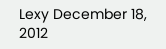Lexy December 18, 2012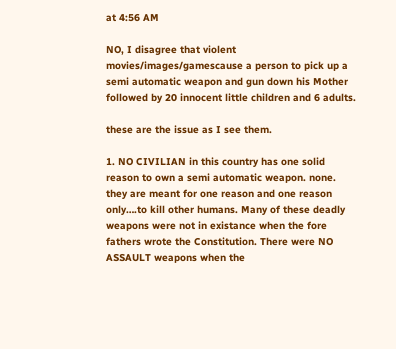at 4:56 AM

NO, I disagree that violent movies/images/gamescause a person to pick up a semi automatic weapon and gun down his Mother followed by 20 innocent little children and 6 adults.

these are the issue as I see them.

1. NO CIVILIAN in this country has one solid reason to own a semi automatic weapon. none. they are meant for one reason and one reason only….to kill other humans. Many of these deadly weapons were not in existance when the fore fathers wrote the Constitution. There were NO ASSAULT weapons when the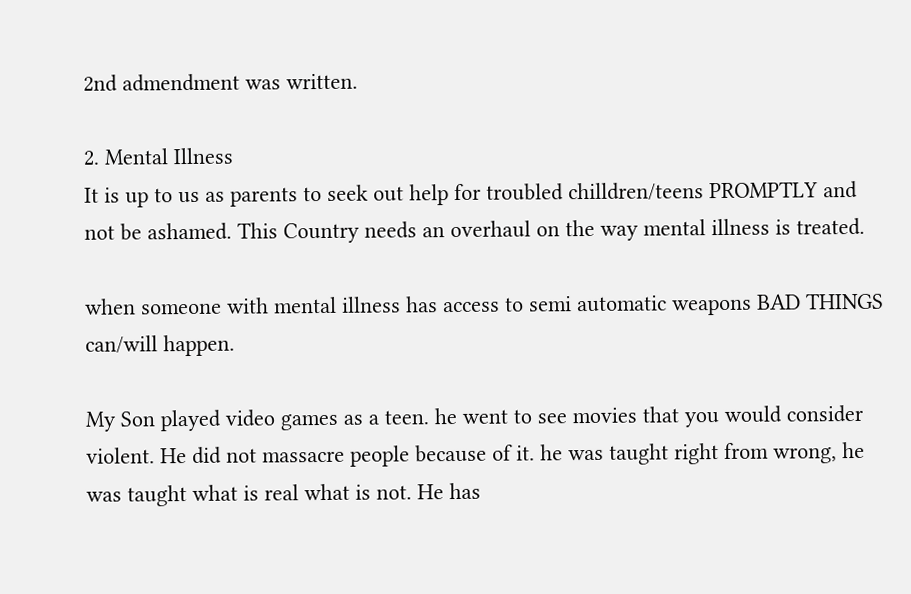2nd admendment was written.

2. Mental Illness
It is up to us as parents to seek out help for troubled chilldren/teens PROMPTLY and not be ashamed. This Country needs an overhaul on the way mental illness is treated.

when someone with mental illness has access to semi automatic weapons BAD THINGS can/will happen.

My Son played video games as a teen. he went to see movies that you would consider violent. He did not massacre people because of it. he was taught right from wrong, he was taught what is real what is not. He has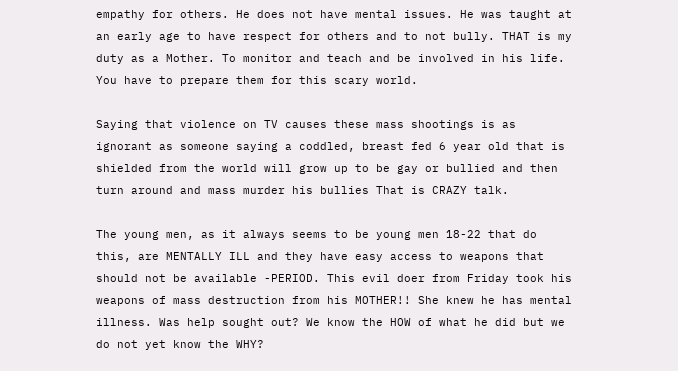empathy for others. He does not have mental issues. He was taught at an early age to have respect for others and to not bully. THAT is my duty as a Mother. To monitor and teach and be involved in his life. You have to prepare them for this scary world.

Saying that violence on TV causes these mass shootings is as ignorant as someone saying a coddled, breast fed 6 year old that is shielded from the world will grow up to be gay or bullied and then turn around and mass murder his bullies That is CRAZY talk.

The young men, as it always seems to be young men 18-22 that do this, are MENTALLY ILL and they have easy access to weapons that should not be available -PERIOD. This evil doer from Friday took his weapons of mass destruction from his MOTHER!! She knew he has mental illness. Was help sought out? We know the HOW of what he did but we do not yet know the WHY?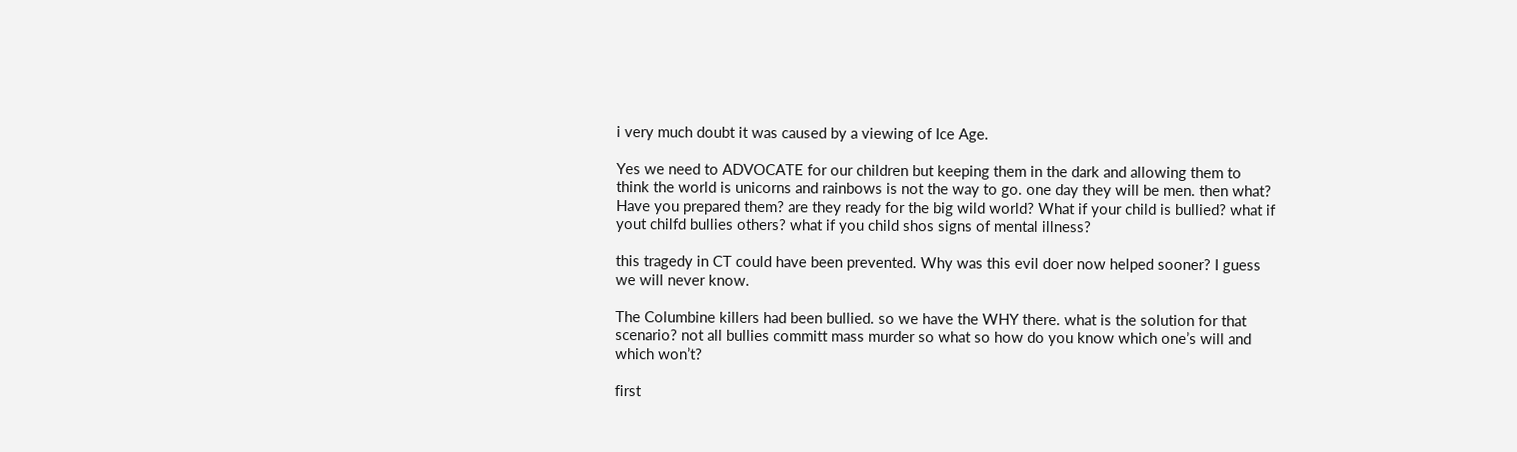i very much doubt it was caused by a viewing of Ice Age.

Yes we need to ADVOCATE for our children but keeping them in the dark and allowing them to think the world is unicorns and rainbows is not the way to go. one day they will be men. then what? Have you prepared them? are they ready for the big wild world? What if your child is bullied? what if yout chilfd bullies others? what if you child shos signs of mental illness?

this tragedy in CT could have been prevented. Why was this evil doer now helped sooner? I guess we will never know.

The Columbine killers had been bullied. so we have the WHY there. what is the solution for that scenario? not all bullies committ mass murder so what so how do you know which one’s will and which won’t?

first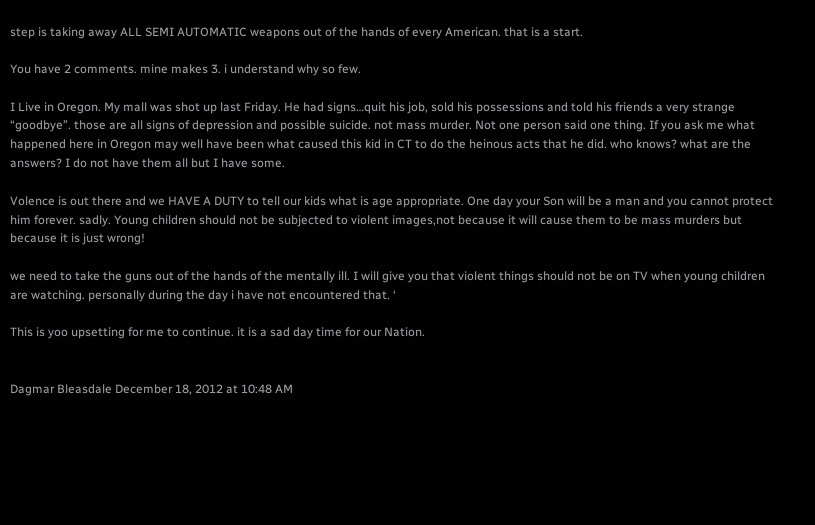step is taking away ALL SEMI AUTOMATIC weapons out of the hands of every American. that is a start.

You have 2 comments. mine makes 3. i understand why so few.

I Live in Oregon. My mall was shot up last Friday. He had signs…quit his job, sold his possessions and told his friends a very strange “goodbye”. those are all signs of depression and possible suicide. not mass murder. Not one person said one thing. If you ask me what happened here in Oregon may well have been what caused this kid in CT to do the heinous acts that he did. who knows? what are the answers? I do not have them all but I have some.

Volence is out there and we HAVE A DUTY to tell our kids what is age appropriate. One day your Son will be a man and you cannot protect him forever. sadly. Young children should not be subjected to violent images,not because it will cause them to be mass murders but because it is just wrong!

we need to take the guns out of the hands of the mentally ill. I will give you that violent things should not be on TV when young children are watching. personally during the day i have not encountered that. ‘

This is yoo upsetting for me to continue. it is a sad day time for our Nation.


Dagmar Bleasdale December 18, 2012 at 10:48 AM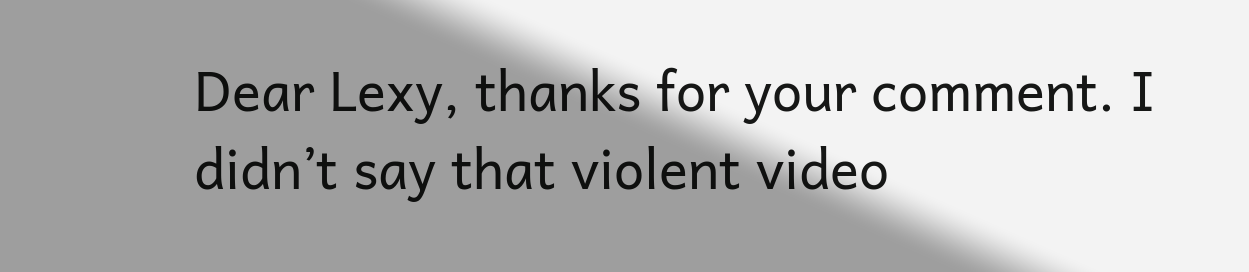Dear Lexy, thanks for your comment. I didn’t say that violent video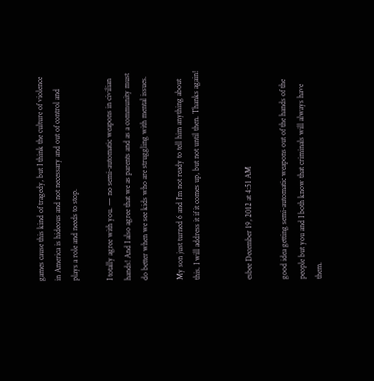games cause this kind of tragedy, but I think the culture of violence in America is hideous and not necessary and out of control and plays a role and needs to stop.

I totally agree with you. — no semi-automatic weapons in civilian hands! And I also agree that we as parents and as a community must do better when we see kids who are struggling with mental issues.

My son just turned 6 and I’m not ready to tell him anything about this. I will address it if it comes up, but not until then. Thanks again!


esbee December 19, 2012 at 4:51 AM

good idea getting semi-automatic weapons out of the hands of the people but you and I both know that criminals will always have them.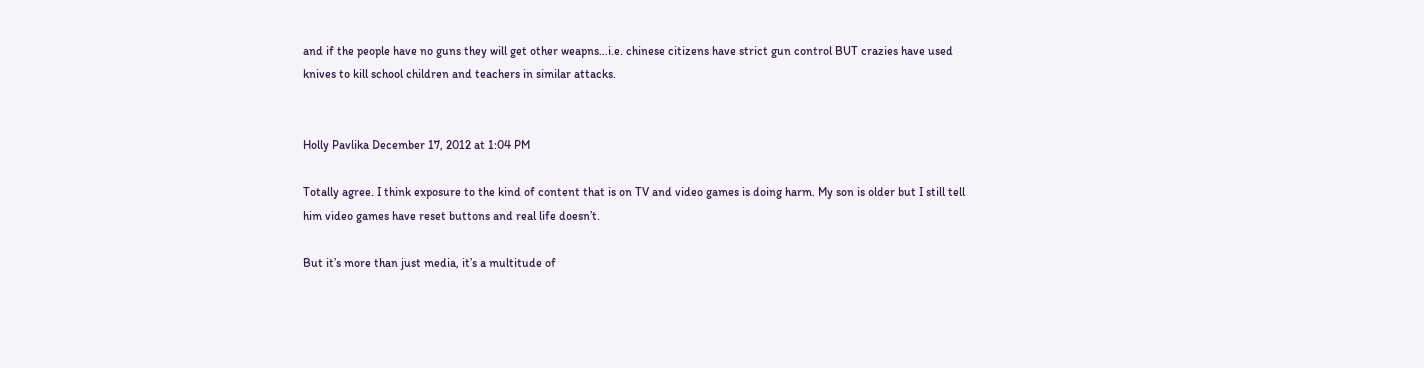and if the people have no guns they will get other weapns…i.e. chinese citizens have strict gun control BUT crazies have used knives to kill school children and teachers in similar attacks.


Holly Pavlika December 17, 2012 at 1:04 PM

Totally agree. I think exposure to the kind of content that is on TV and video games is doing harm. My son is older but I still tell him video games have reset buttons and real life doesn’t.

But it’s more than just media, it’s a multitude of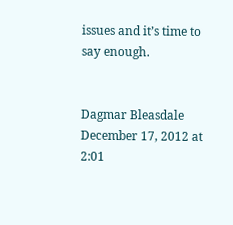issues and it’s time to say enough.


Dagmar Bleasdale December 17, 2012 at 2:01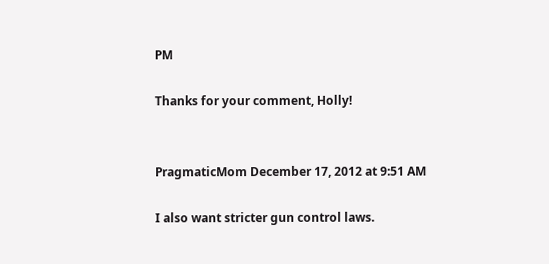PM

Thanks for your comment, Holly!


PragmaticMom December 17, 2012 at 9:51 AM

I also want stricter gun control laws.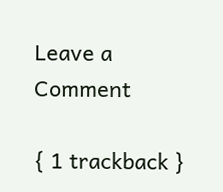Leave a Comment

{ 1 trackback }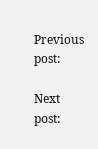Previous post:

Next post: